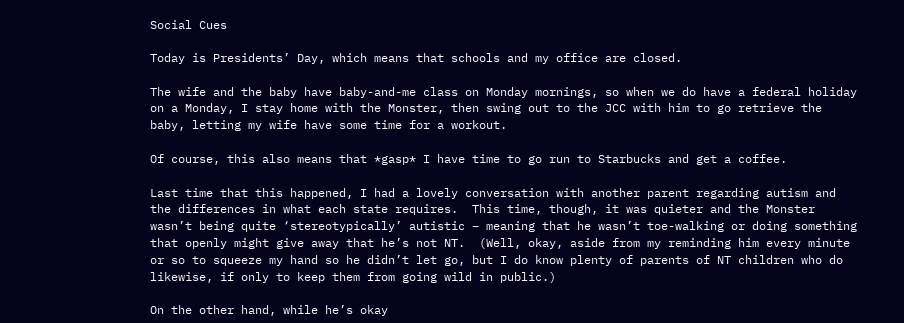Social Cues

Today is Presidents’ Day, which means that schools and my office are closed.

The wife and the baby have baby-and-me class on Monday mornings, so when we do have a federal holiday on a Monday, I stay home with the Monster, then swing out to the JCC with him to go retrieve the baby, letting my wife have some time for a workout.

Of course, this also means that *gasp* I have time to go run to Starbucks and get a coffee.

Last time that this happened, I had a lovely conversation with another parent regarding autism and the differences in what each state requires.  This time, though, it was quieter and the Monster wasn’t being quite ‘stereotypically’ autistic – meaning that he wasn’t toe-walking or doing something that openly might give away that he’s not NT.  (Well, okay, aside from my reminding him every minute or so to squeeze my hand so he didn’t let go, but I do know plenty of parents of NT children who do likewise, if only to keep them from going wild in public.)

On the other hand, while he’s okay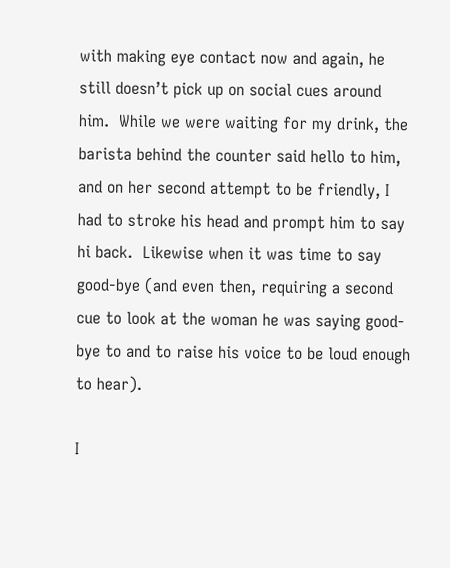with making eye contact now and again, he still doesn’t pick up on social cues around him.  While we were waiting for my drink, the barista behind the counter said hello to him, and on her second attempt to be friendly, I had to stroke his head and prompt him to say hi back.  Likewise when it was time to say good-bye (and even then, requiring a second cue to look at the woman he was saying good-bye to and to raise his voice to be loud enough to hear).

I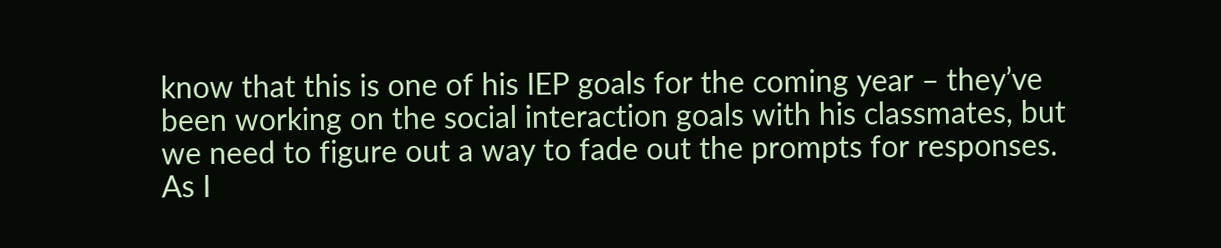know that this is one of his IEP goals for the coming year – they’ve been working on the social interaction goals with his classmates, but we need to figure out a way to fade out the prompts for responses.  As I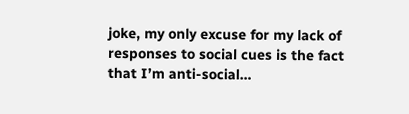joke, my only excuse for my lack of responses to social cues is the fact that I’m anti-social…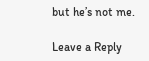but he’s not me.

Leave a Reply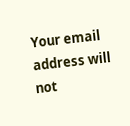Your email address will not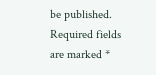be published. Required fields are marked *